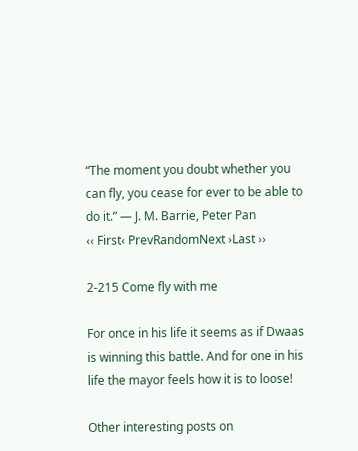“The moment you doubt whether you can fly, you cease for ever to be able to do it.” ― J. M. Barrie, Peter Pan
‹‹ First‹ PrevRandomNext ›Last ››

2-215 Come fly with me

For once in his life it seems as if Dwaas is winning this battle. And for one in his life the mayor feels how it is to loose!

Other interesting posts on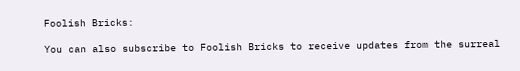Foolish Bricks:

You can also subscribe to Foolish Bricks to receive updates from the surreal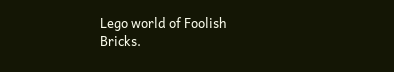Lego world of Foolish Bricks.